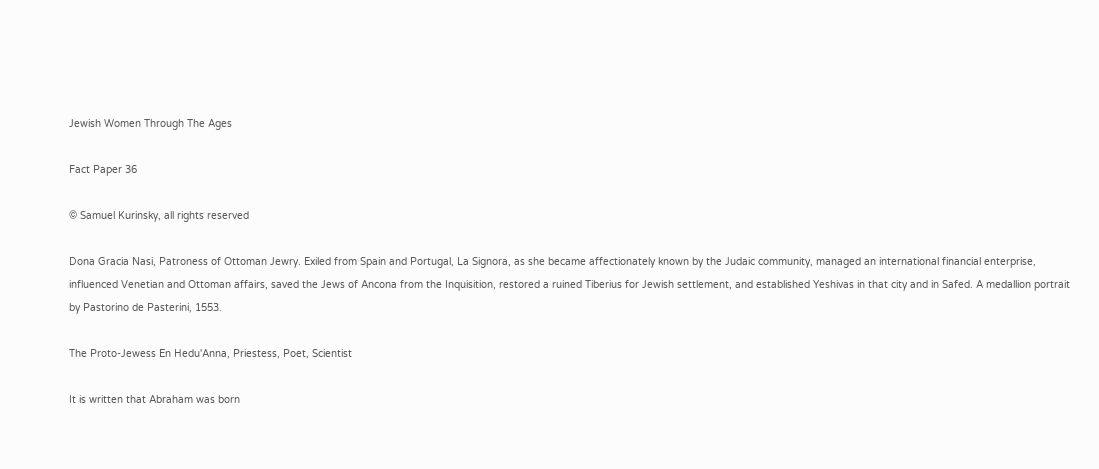Jewish Women Through The Ages

Fact Paper 36

© Samuel Kurinsky, all rights reserved

Dona Gracia Nasi, Patroness of Ottoman Jewry. Exiled from Spain and Portugal, La Signora, as she became affectionately known by the Judaic community, managed an international financial enterprise, influenced Venetian and Ottoman affairs, saved the Jews of Ancona from the Inquisition, restored a ruined Tiberius for Jewish settlement, and established Yeshivas in that city and in Safed. A medallion portrait by Pastorino de Pasterini, 1553.

The Proto-Jewess En Hedu'Anna, Priestess, Poet, Scientist

It is written that Abraham was born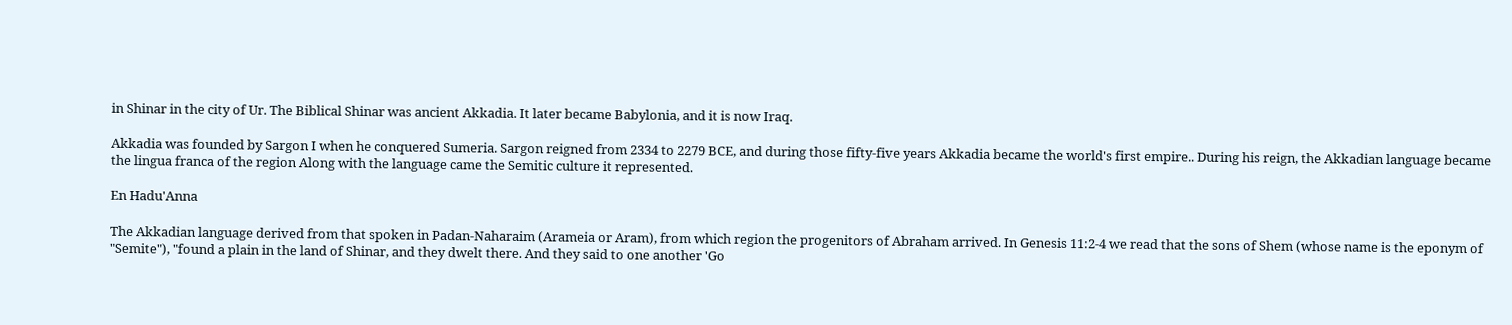in Shinar in the city of Ur. The Biblical Shinar was ancient Akkadia. It later became Babylonia, and it is now Iraq.

Akkadia was founded by Sargon I when he conquered Sumeria. Sargon reigned from 2334 to 2279 BCE, and during those fifty-five years Akkadia became the world's first empire.. During his reign, the Akkadian language became the lingua franca of the region Along with the language came the Semitic culture it represented.

En Hadu'Anna

The Akkadian language derived from that spoken in Padan-Naharaim (Arameia or Aram), from which region the progenitors of Abraham arrived. In Genesis 11:2-4 we read that the sons of Shem (whose name is the eponym of "Semite"), "found a plain in the land of Shinar, and they dwelt there. And they said to one another 'Go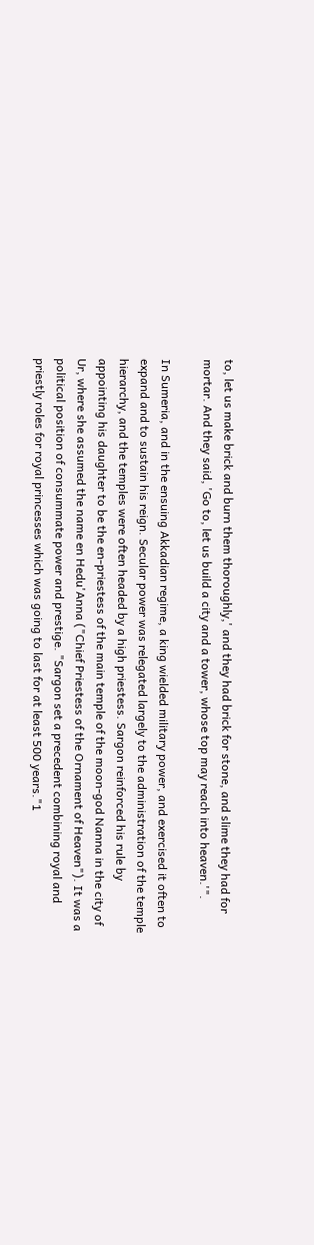to, let us make brick and burn them thoroughly,' and they had brick for stone, and slime they had for mortar. And they said, 'Go to, let us build a city and a tower, whose top may reach into heaven.'".

In Sumeria, and in the ensuing Akkadian regime, a king wielded military power, and exercised it often to expand and to sustain his reign. Secular power was relegated largely to the administration of the temple hierarchy, and the temples were often headed by a high priestess. Sargon reinforced his rule by appointing his daughter to be the en-priestess of the main temple of the moon-god Nanna in the city of Ur, where she assumed the name en Hedu'Anna ("Chief Priestess of the Ornament of Heaven"). It was a political position of consummate power and prestige. "Sargon set a precedent combining royal and priestly roles for royal princesses which was going to last for at least 500 years."1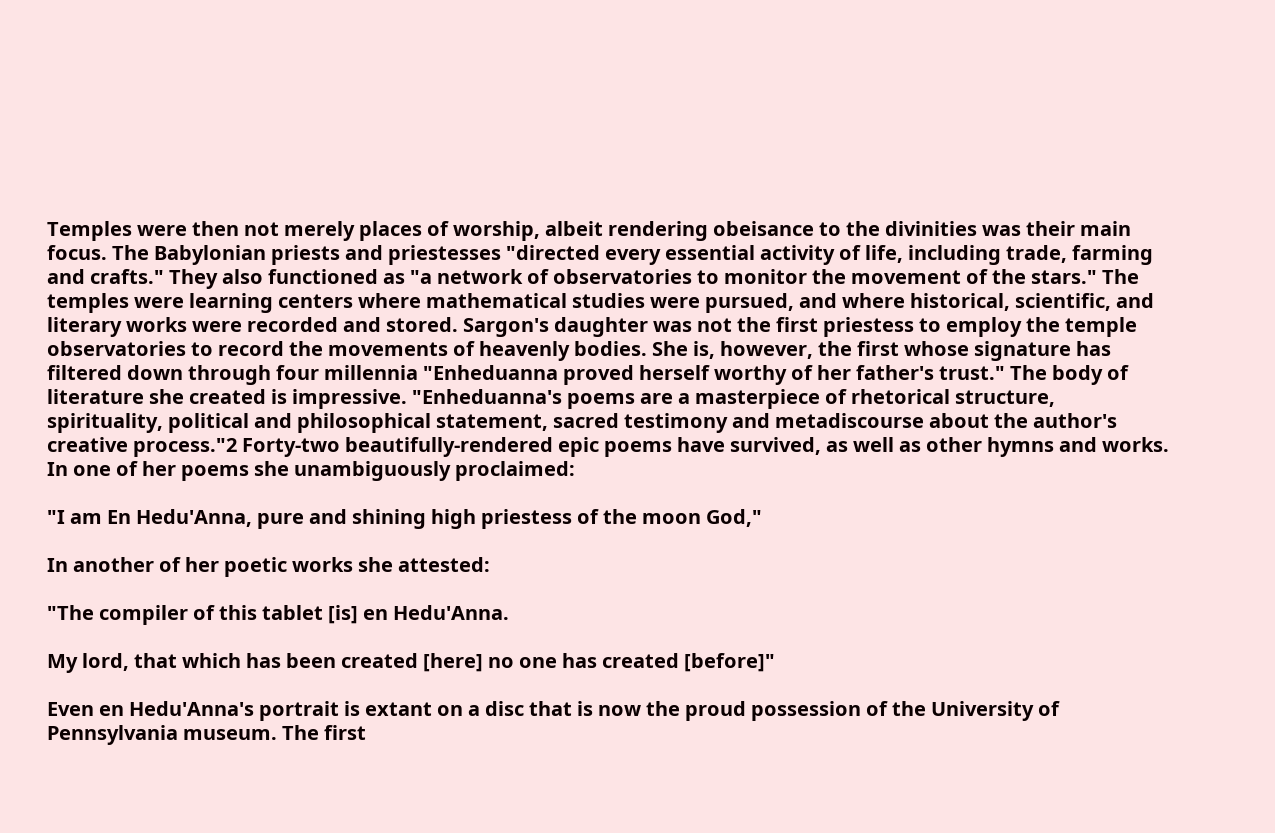Temples were then not merely places of worship, albeit rendering obeisance to the divinities was their main focus. The Babylonian priests and priestesses "directed every essential activity of life, including trade, farming and crafts." They also functioned as "a network of observatories to monitor the movement of the stars." The temples were learning centers where mathematical studies were pursued, and where historical, scientific, and literary works were recorded and stored. Sargon's daughter was not the first priestess to employ the temple observatories to record the movements of heavenly bodies. She is, however, the first whose signature has filtered down through four millennia "Enheduanna proved herself worthy of her father's trust." The body of literature she created is impressive. "Enheduanna's poems are a masterpiece of rhetorical structure, spirituality, political and philosophical statement, sacred testimony and metadiscourse about the author's creative process."2 Forty-two beautifully-rendered epic poems have survived, as well as other hymns and works. In one of her poems she unambiguously proclaimed:

"I am En Hedu'Anna, pure and shining high priestess of the moon God,"

In another of her poetic works she attested:

"The compiler of this tablet [is] en Hedu'Anna.

My lord, that which has been created [here] no one has created [before]"

Even en Hedu'Anna's portrait is extant on a disc that is now the proud possession of the University of Pennsylvania museum. The first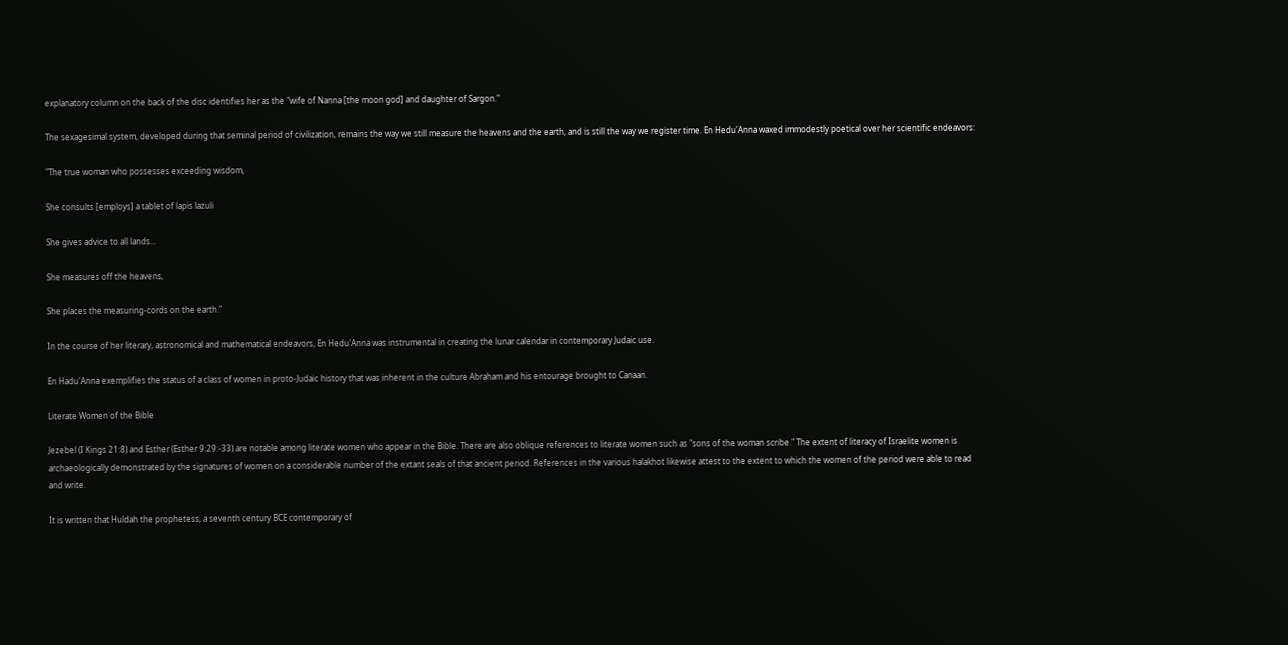explanatory column on the back of the disc identifies her as the "wife of Nanna [the moon god] and daughter of Sargon."

The sexagesimal system, developed during that seminal period of civilization, remains the way we still measure the heavens and the earth, and is still the way we register time. En Hedu'Anna waxed immodestly poetical over her scientific endeavors:

"The true woman who possesses exceeding wisdom,

She consults [employs] a tablet of lapis lazuli

She gives advice to all lands...

She measures off the heavens,

She places the measuring-cords on the earth."

In the course of her literary, astronomical and mathematical endeavors, En Hedu'Anna was instrumental in creating the lunar calendar in contemporary Judaic use.

En Hadu'Anna exemplifies the status of a class of women in proto-Judaic history that was inherent in the culture Abraham and his entourage brought to Canaan.

Literate Women of the Bible

Jezebel (I Kings 21:8) and Esther (Esther 9:29:-33) are notable among literate women who appear in the Bible. There are also oblique references to literate women such as "sons of the woman scribe." The extent of literacy of Israelite women is archaeologically demonstrated by the signatures of women on a considerable number of the extant seals of that ancient period. References in the various halakhot likewise attest to the extent to which the women of the period were able to read and write.

It is written that Huldah the prophetess, a seventh century BCE contemporary of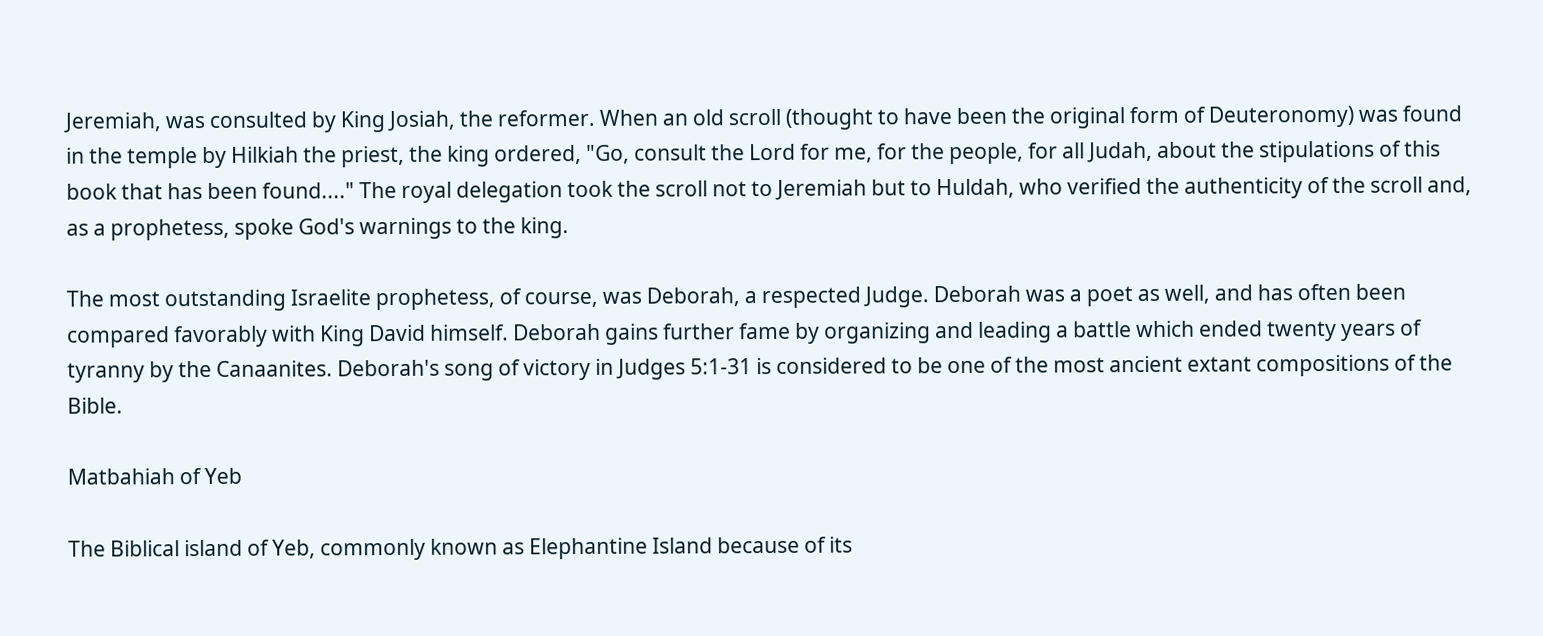Jeremiah, was consulted by King Josiah, the reformer. When an old scroll (thought to have been the original form of Deuteronomy) was found in the temple by Hilkiah the priest, the king ordered, "Go, consult the Lord for me, for the people, for all Judah, about the stipulations of this book that has been found...." The royal delegation took the scroll not to Jeremiah but to Huldah, who verified the authenticity of the scroll and, as a prophetess, spoke God's warnings to the king.

The most outstanding Israelite prophetess, of course, was Deborah, a respected Judge. Deborah was a poet as well, and has often been compared favorably with King David himself. Deborah gains further fame by organizing and leading a battle which ended twenty years of tyranny by the Canaanites. Deborah's song of victory in Judges 5:1-31 is considered to be one of the most ancient extant compositions of the Bible.

Matbahiah of Yeb

The Biblical island of Yeb, commonly known as Elephantine Island because of its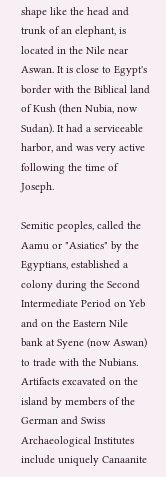shape like the head and trunk of an elephant, is located in the Nile near Aswan. It is close to Egypt's border with the Biblical land of Kush (then Nubia, now Sudan). It had a serviceable harbor, and was very active following the time of Joseph.

Semitic peoples, called the Aamu or "Asiatics" by the Egyptians, established a colony during the Second Intermediate Period on Yeb and on the Eastern Nile bank at Syene (now Aswan) to trade with the Nubians. Artifacts excavated on the island by members of the German and Swiss Archaeological Institutes include uniquely Canaanite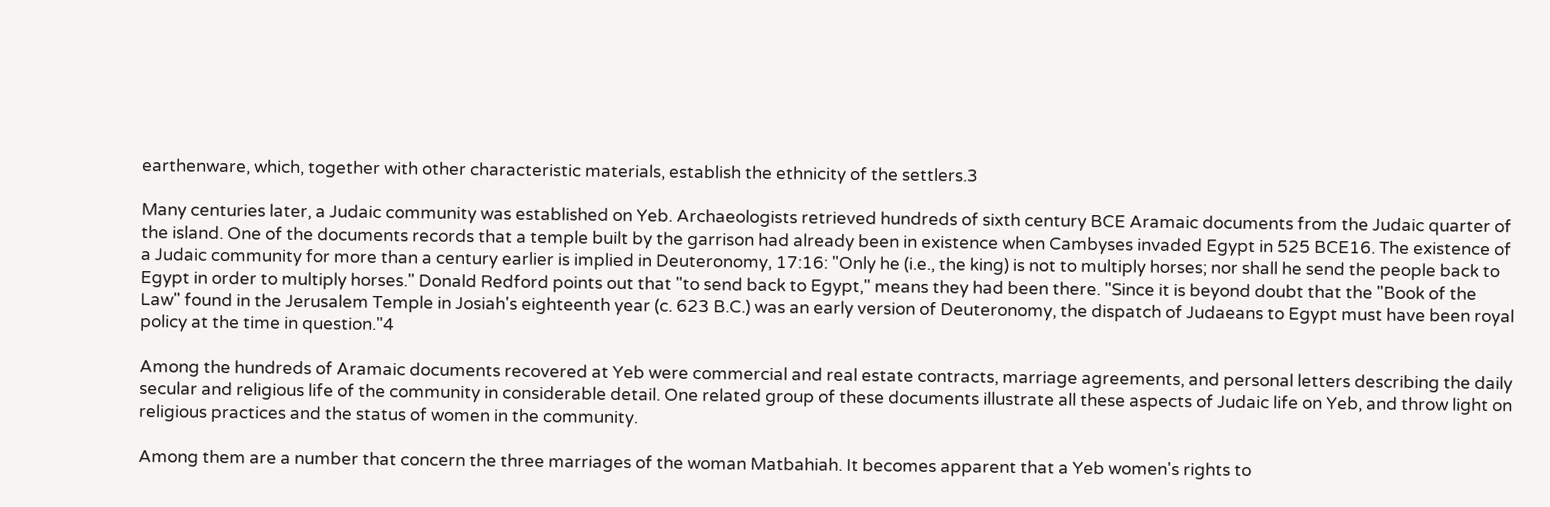earthenware, which, together with other characteristic materials, establish the ethnicity of the settlers.3

Many centuries later, a Judaic community was established on Yeb. Archaeologists retrieved hundreds of sixth century BCE Aramaic documents from the Judaic quarter of the island. One of the documents records that a temple built by the garrison had already been in existence when Cambyses invaded Egypt in 525 BCE16. The existence of a Judaic community for more than a century earlier is implied in Deuteronomy, 17:16: "Only he (i.e., the king) is not to multiply horses; nor shall he send the people back to Egypt in order to multiply horses." Donald Redford points out that "to send back to Egypt," means they had been there. "Since it is beyond doubt that the "Book of the Law" found in the Jerusalem Temple in Josiah's eighteenth year (c. 623 B.C.) was an early version of Deuteronomy, the dispatch of Judaeans to Egypt must have been royal policy at the time in question."4

Among the hundreds of Aramaic documents recovered at Yeb were commercial and real estate contracts, marriage agreements, and personal letters describing the daily secular and religious life of the community in considerable detail. One related group of these documents illustrate all these aspects of Judaic life on Yeb, and throw light on religious practices and the status of women in the community.

Among them are a number that concern the three marriages of the woman Matbahiah. It becomes apparent that a Yeb women's rights to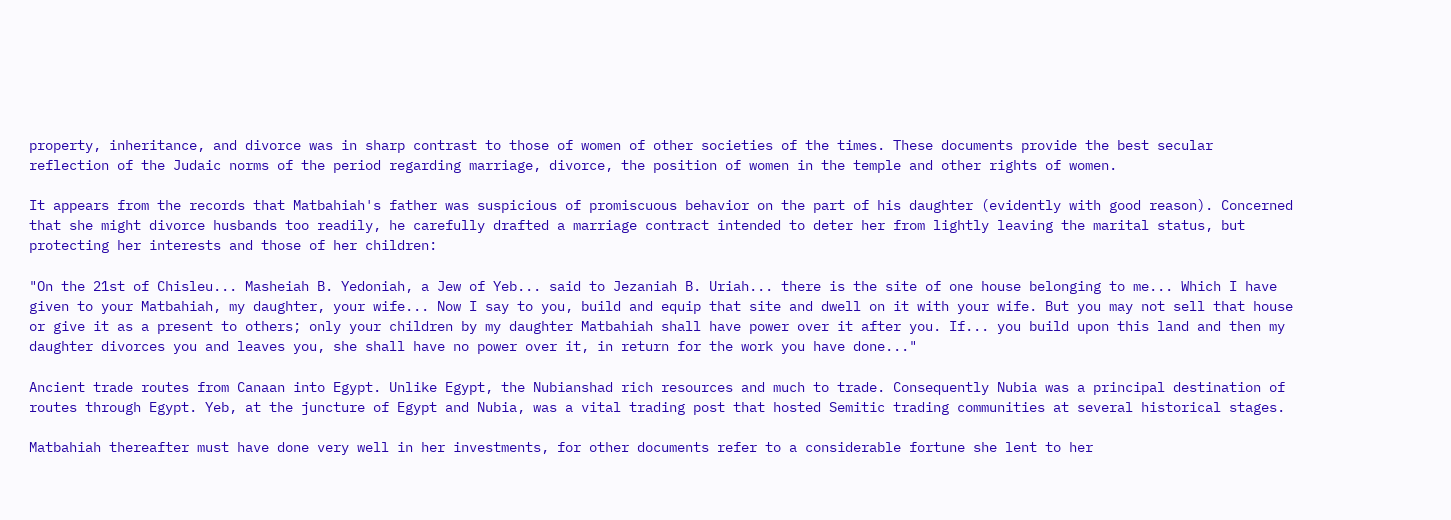property, inheritance, and divorce was in sharp contrast to those of women of other societies of the times. These documents provide the best secular reflection of the Judaic norms of the period regarding marriage, divorce, the position of women in the temple and other rights of women.

It appears from the records that Matbahiah's father was suspicious of promiscuous behavior on the part of his daughter (evidently with good reason). Concerned that she might divorce husbands too readily, he carefully drafted a marriage contract intended to deter her from lightly leaving the marital status, but protecting her interests and those of her children:

"On the 21st of Chisleu... Masheiah B. Yedoniah, a Jew of Yeb... said to Jezaniah B. Uriah... there is the site of one house belonging to me... Which I have given to your Matbahiah, my daughter, your wife... Now I say to you, build and equip that site and dwell on it with your wife. But you may not sell that house or give it as a present to others; only your children by my daughter Matbahiah shall have power over it after you. If... you build upon this land and then my daughter divorces you and leaves you, she shall have no power over it, in return for the work you have done..."

Ancient trade routes from Canaan into Egypt. Unlike Egypt, the Nubianshad rich resources and much to trade. Consequently Nubia was a principal destination of routes through Egypt. Yeb, at the juncture of Egypt and Nubia, was a vital trading post that hosted Semitic trading communities at several historical stages.

Matbahiah thereafter must have done very well in her investments, for other documents refer to a considerable fortune she lent to her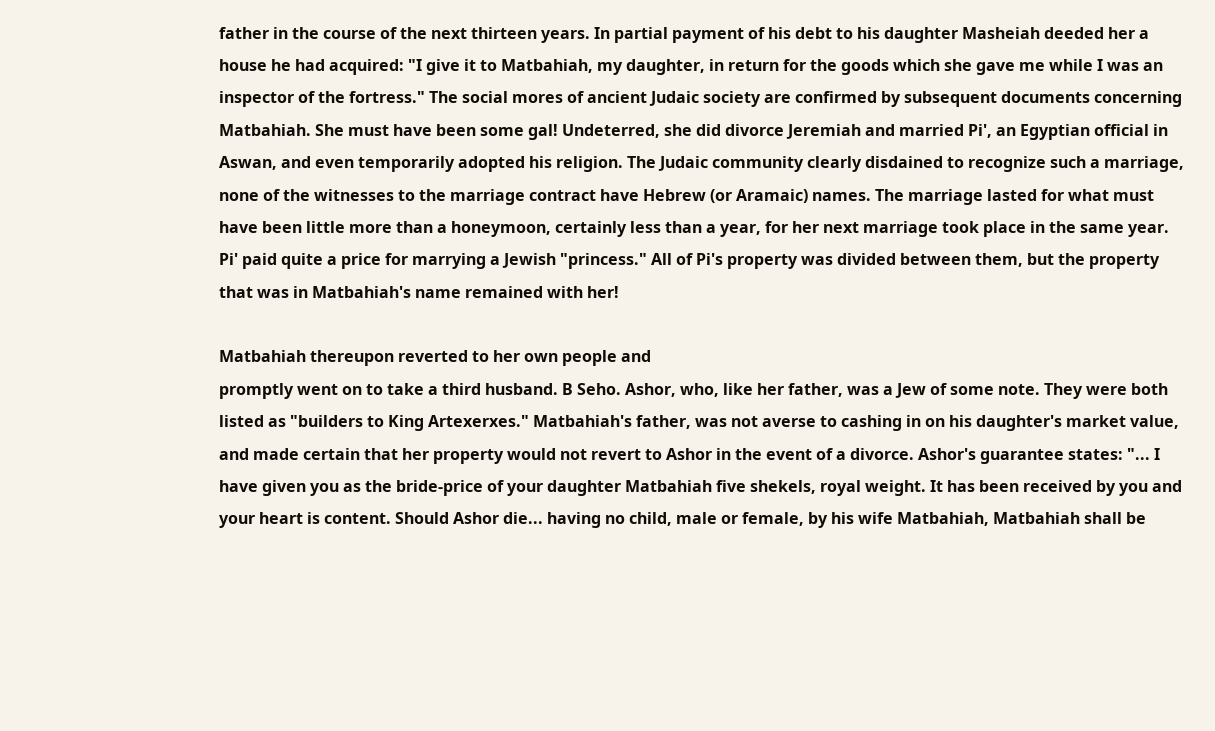father in the course of the next thirteen years. In partial payment of his debt to his daughter Masheiah deeded her a house he had acquired: "I give it to Matbahiah, my daughter, in return for the goods which she gave me while I was an inspector of the fortress." The social mores of ancient Judaic society are confirmed by subsequent documents concerning Matbahiah. She must have been some gal! Undeterred, she did divorce Jeremiah and married Pi', an Egyptian official in Aswan, and even temporarily adopted his religion. The Judaic community clearly disdained to recognize such a marriage, none of the witnesses to the marriage contract have Hebrew (or Aramaic) names. The marriage lasted for what must have been little more than a honeymoon, certainly less than a year, for her next marriage took place in the same year. Pi' paid quite a price for marrying a Jewish "princess." All of Pi's property was divided between them, but the property that was in Matbahiah's name remained with her!

Matbahiah thereupon reverted to her own people and
promptly went on to take a third husband. B Seho. Ashor, who, like her father, was a Jew of some note. They were both listed as "builders to King Artexerxes." Matbahiah's father, was not averse to cashing in on his daughter's market value, and made certain that her property would not revert to Ashor in the event of a divorce. Ashor's guarantee states: "... I have given you as the bride-price of your daughter Matbahiah five shekels, royal weight. It has been received by you and your heart is content. Should Ashor die... having no child, male or female, by his wife Matbahiah, Matbahiah shall be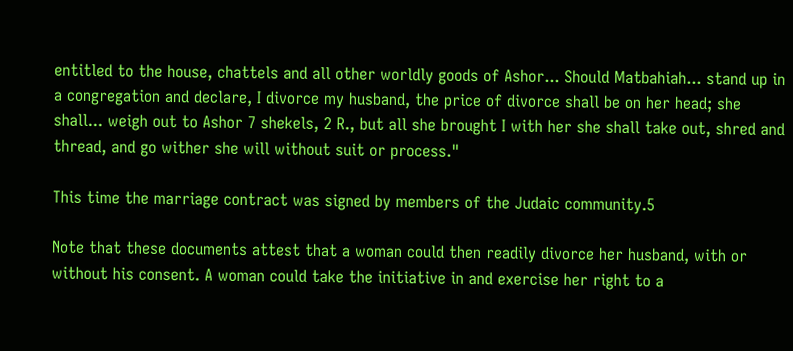entitled to the house, chattels and all other worldly goods of Ashor... Should Matbahiah... stand up in a congregation and declare, I divorce my husband, the price of divorce shall be on her head; she shall... weigh out to Ashor 7 shekels, 2 R., but all she brought I with her she shall take out, shred and thread, and go wither she will without suit or process."

This time the marriage contract was signed by members of the Judaic community.5

Note that these documents attest that a woman could then readily divorce her husband, with or without his consent. A woman could take the initiative in and exercise her right to a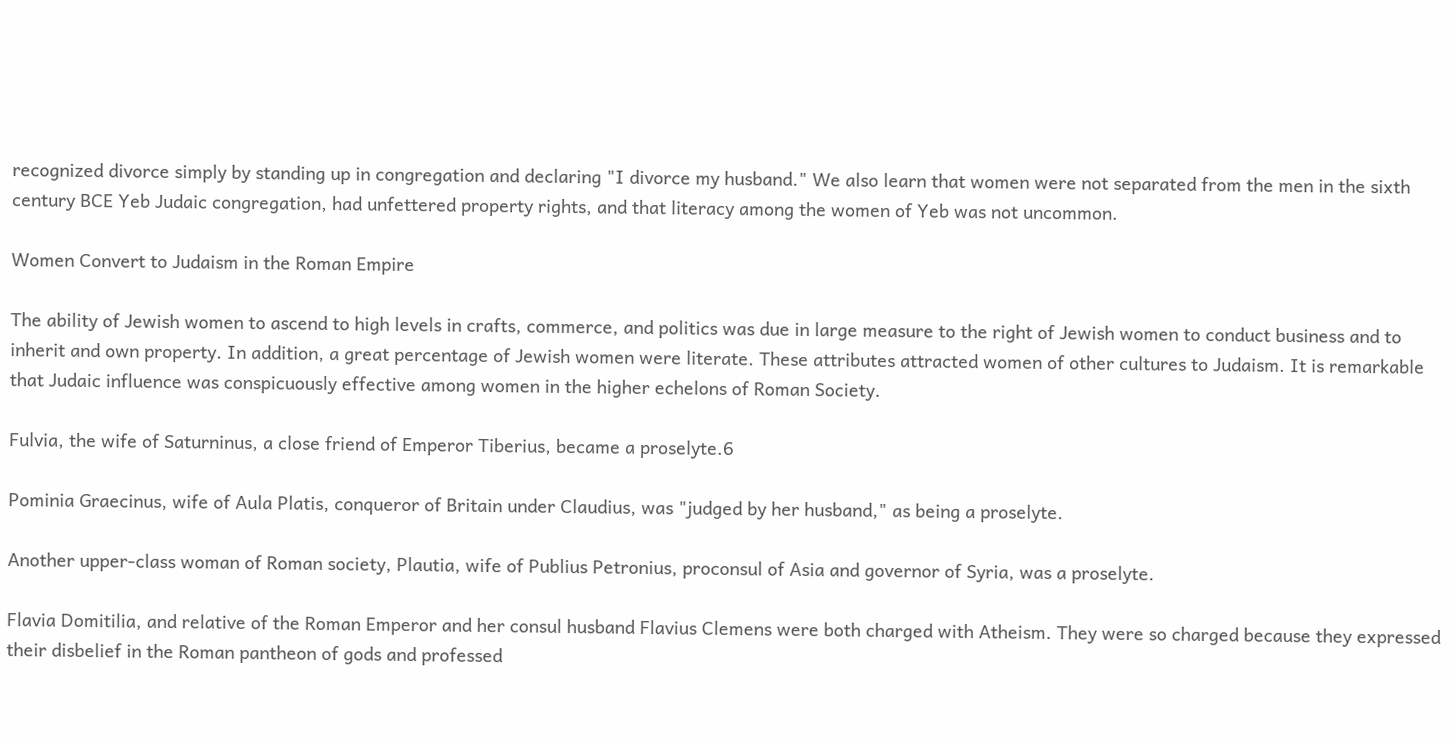recognized divorce simply by standing up in congregation and declaring "I divorce my husband." We also learn that women were not separated from the men in the sixth century BCE Yeb Judaic congregation, had unfettered property rights, and that literacy among the women of Yeb was not uncommon.

Women Convert to Judaism in the Roman Empire

The ability of Jewish women to ascend to high levels in crafts, commerce, and politics was due in large measure to the right of Jewish women to conduct business and to inherit and own property. In addition, a great percentage of Jewish women were literate. These attributes attracted women of other cultures to Judaism. It is remarkable that Judaic influence was conspicuously effective among women in the higher echelons of Roman Society.

Fulvia, the wife of Saturninus, a close friend of Emperor Tiberius, became a proselyte.6

Pominia Graecinus, wife of Aula Platis, conqueror of Britain under Claudius, was "judged by her husband," as being a proselyte.

Another upper-class woman of Roman society, Plautia, wife of Publius Petronius, proconsul of Asia and governor of Syria, was a proselyte.

Flavia Domitilia, and relative of the Roman Emperor and her consul husband Flavius Clemens were both charged with Atheism. They were so charged because they expressed their disbelief in the Roman pantheon of gods and professed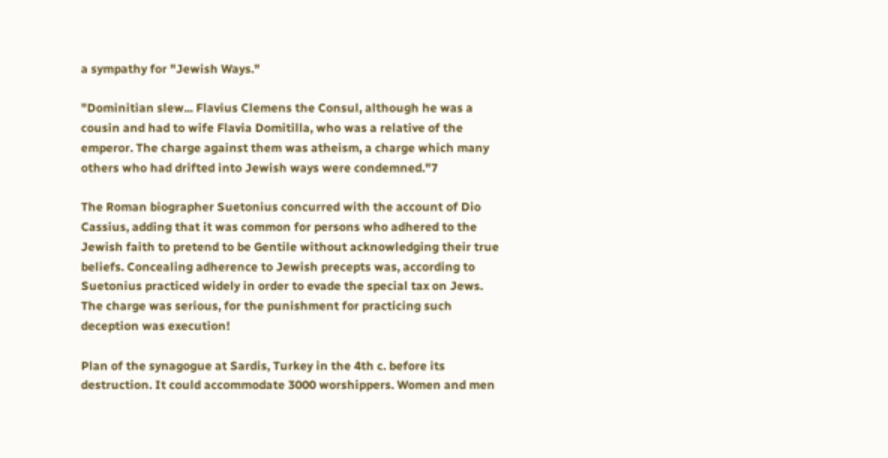a sympathy for "Jewish Ways."

"Dominitian slew... Flavius Clemens the Consul, although he was a cousin and had to wife Flavia Domitilla, who was a relative of the emperor. The charge against them was atheism, a charge which many others who had drifted into Jewish ways were condemned."7

The Roman biographer Suetonius concurred with the account of Dio Cassius, adding that it was common for persons who adhered to the Jewish faith to pretend to be Gentile without acknowledging their true beliefs. Concealing adherence to Jewish precepts was, according to Suetonius practiced widely in order to evade the special tax on Jews. The charge was serious, for the punishment for practicing such deception was execution!

Plan of the synagogue at Sardis, Turkey in the 4th c. before its destruction. It could accommodate 3000 worshippers. Women and men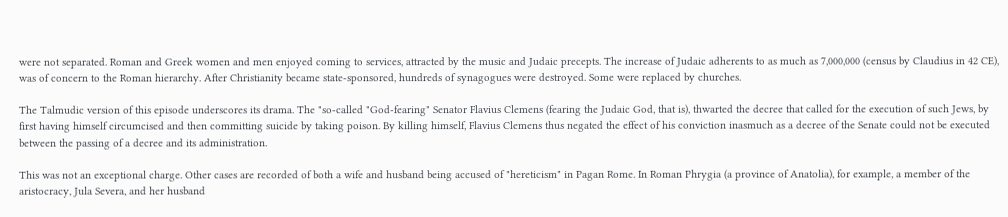were not separated. Roman and Greek women and men enjoyed coming to services, attracted by the music and Judaic precepts. The increase of Judaic adherents to as much as 7,000,000 (census by Claudius in 42 CE), was of concern to the Roman hierarchy. After Christianity became state-sponsored, hundreds of synagogues were destroyed. Some were replaced by churches.

The Talmudic version of this episode underscores its drama. The "so-called "God-fearing" Senator Flavius Clemens (fearing the Judaic God, that is), thwarted the decree that called for the execution of such Jews, by first having himself circumcised and then committing suicide by taking poison. By killing himself, Flavius Clemens thus negated the effect of his conviction inasmuch as a decree of the Senate could not be executed between the passing of a decree and its administration.

This was not an exceptional charge. Other cases are recorded of both a wife and husband being accused of "hereticism" in Pagan Rome. In Roman Phrygia (a province of Anatolia), for example, a member of the aristocracy, Jula Severa, and her husband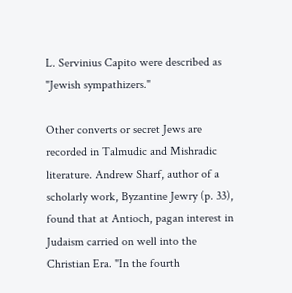L. Servinius Capito were described as "Jewish sympathizers."

Other converts or secret Jews are recorded in Talmudic and Mishradic literature. Andrew Sharf, author of a scholarly work, Byzantine Jewry (p. 33), found that at Antioch, pagan interest in Judaism carried on well into the Christian Era. "In the fourth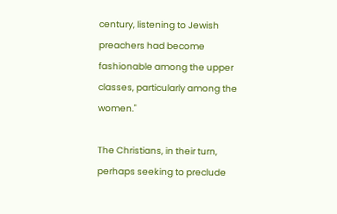century, listening to Jewish preachers had become fashionable among the upper classes, particularly among the women."

The Christians, in their turn, perhaps seeking to preclude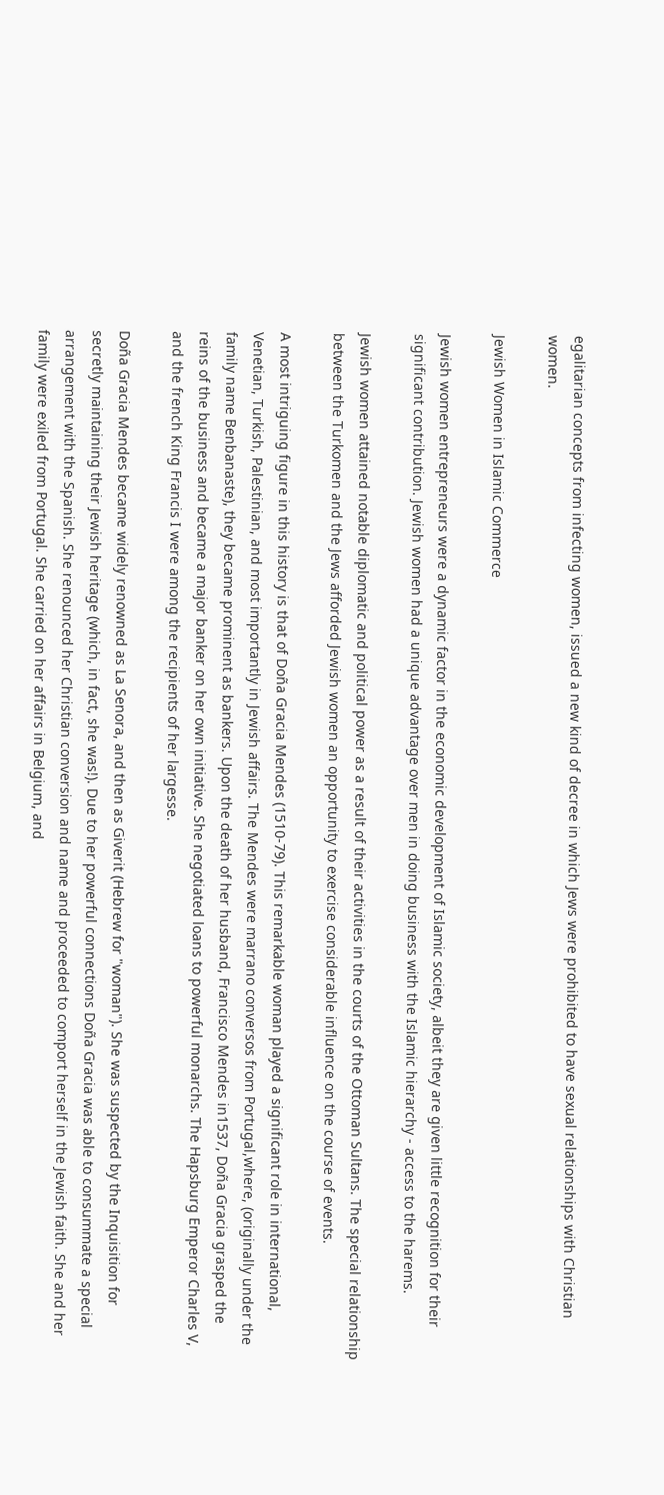egalitarian concepts from infecting women, issued a new kind of decree in which Jews were prohibited to have sexual relationships with Christian women.

Jewish Women in Islamic Commerce

Jewish women entrepreneurs were a dynamic factor in the economic development of Islamic society, albeit they are given little recognition for their significant contribution. Jewish women had a unique advantage over men in doing business with the Islamic hierarchy - access to the harems.

Jewish women attained notable diplomatic and political power as a result of their activities in the courts of the Ottoman Sultans. The special relationship between the Turkomen and the Jews afforded Jewish women an opportunity to exercise considerable influence on the course of events.

A most intriguing figure in this history is that of Doña Gracia Mendes (1510-79). This remarkable woman played a significant role in international, Venetian, Turkish, Palestinian, and most importantly in Jewish affairs. The Mendes were marrano conversos from Portugal,where, (originally under the family name Benbanaste), they became prominent as bankers. Upon the death of her husband, Francisco Mendes in1537, Doña Gracia grasped the reins of the business and became a major banker on her own initiative. She negotiated loans to powerful monarchs. The Hapsburg Emperor Charles V, and the french King Francis I were among the recipients of her largesse.

Doña Gracia Mendes became widely renowned as La Senora, and then as Giverit (Hebrew for "woman"). She was suspected by the Inquisition for secretly maintaining their Jewish heritage (which, in fact, she was!). Due to her powerful connections Doña Gracia was able to consummate a special arrangement with the Spanish. She renounced her Christian conversion and name and proceeded to comport herself in the Jewish faith. She and her family were exiled from Portugal. She carried on her affairs in Belgium, and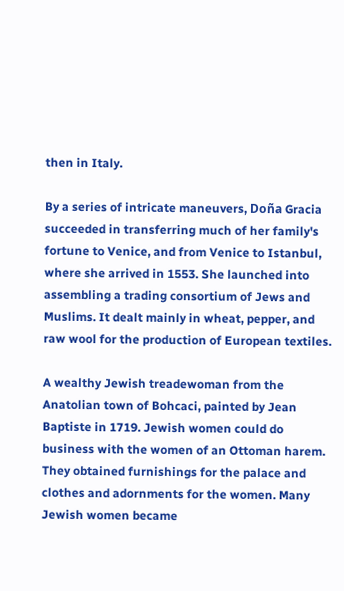then in Italy.

By a series of intricate maneuvers, Doña Gracia succeeded in transferring much of her family's fortune to Venice, and from Venice to Istanbul, where she arrived in 1553. She launched into assembling a trading consortium of Jews and Muslims. It dealt mainly in wheat, pepper, and raw wool for the production of European textiles.

A wealthy Jewish treadewoman from the Anatolian town of Bohcaci, painted by Jean Baptiste in 1719. Jewish women could do business with the women of an Ottoman harem. They obtained furnishings for the palace and clothes and adornments for the women. Many Jewish women became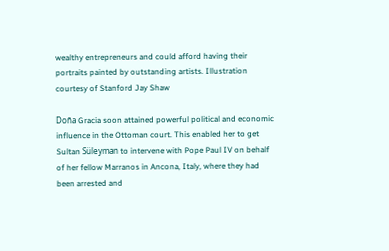wealthy entrepreneurs and could afford having their portraits painted by outstanding artists. Illustration courtesy of Stanford Jay Shaw

Doña Gracia soon attained powerful political and economic influence in the Ottoman court. This enabled her to get Sultan Süleyman to intervene with Pope Paul IV on behalf of her fellow Marranos in Ancona, Italy, where they had been arrested and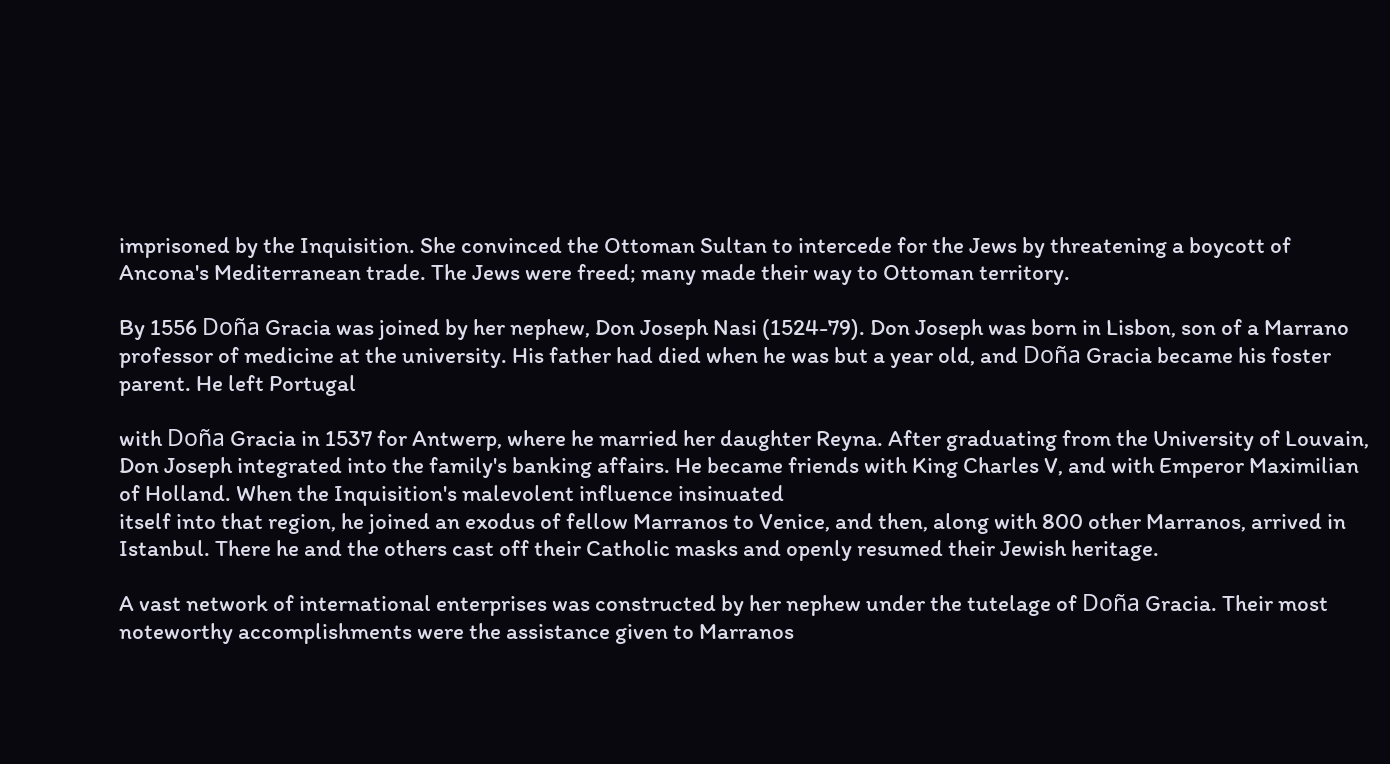imprisoned by the Inquisition. She convinced the Ottoman Sultan to intercede for the Jews by threatening a boycott of Ancona's Mediterranean trade. The Jews were freed; many made their way to Ottoman territory.

By 1556 Doña Gracia was joined by her nephew, Don Joseph Nasi (1524-79). Don Joseph was born in Lisbon, son of a Marrano professor of medicine at the university. His father had died when he was but a year old, and Doña Gracia became his foster parent. He left Portugal

with Doña Gracia in 1537 for Antwerp, where he married her daughter Reyna. After graduating from the University of Louvain, Don Joseph integrated into the family's banking affairs. He became friends with King Charles V, and with Emperor Maximilian of Holland. When the Inquisition's malevolent influence insinuated
itself into that region, he joined an exodus of fellow Marranos to Venice, and then, along with 800 other Marranos, arrived in Istanbul. There he and the others cast off their Catholic masks and openly resumed their Jewish heritage.

A vast network of international enterprises was constructed by her nephew under the tutelage of Doña Gracia. Their most noteworthy accomplishments were the assistance given to Marranos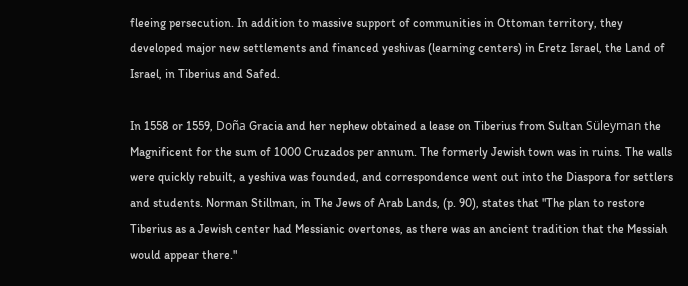fleeing persecution. In addition to massive support of communities in Ottoman territory, they developed major new settlements and financed yeshivas (learning centers) in Eretz Israel, the Land of Israel, in Tiberius and Safed.

In 1558 or 1559, Doña Gracia and her nephew obtained a lease on Tiberius from Sultan Süleyman the Magnificent for the sum of 1000 Cruzados per annum. The formerly Jewish town was in ruins. The walls were quickly rebuilt, a yeshiva was founded, and correspondence went out into the Diaspora for settlers and students. Norman Stillman, in The Jews of Arab Lands, (p. 90), states that "The plan to restore Tiberius as a Jewish center had Messianic overtones, as there was an ancient tradition that the Messiah would appear there."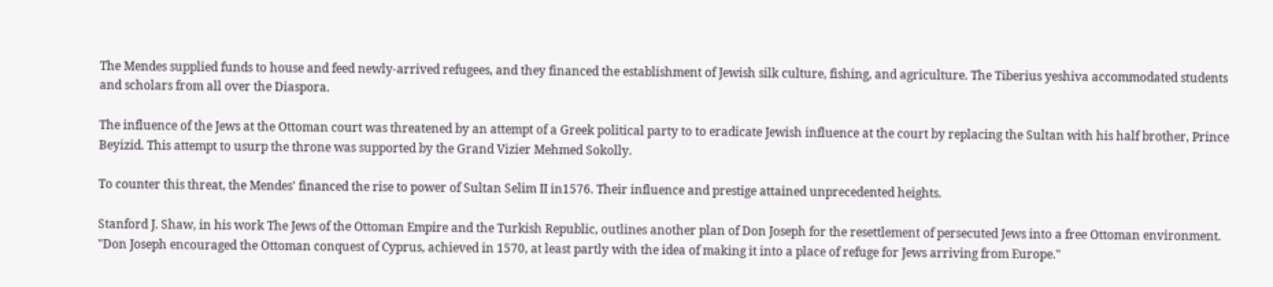The Mendes supplied funds to house and feed newly-arrived refugees, and they financed the establishment of Jewish silk culture, fishing, and agriculture. The Tiberius yeshiva accommodated students and scholars from all over the Diaspora.

The influence of the Jews at the Ottoman court was threatened by an attempt of a Greek political party to to eradicate Jewish influence at the court by replacing the Sultan with his half brother, Prince Beyizid. This attempt to usurp the throne was supported by the Grand Vizier Mehmed Sokolly.

To counter this threat, the Mendes' financed the rise to power of Sultan Selim II in1576. Their influence and prestige attained unprecedented heights.

Stanford J. Shaw, in his work The Jews of the Ottoman Empire and the Turkish Republic, outlines another plan of Don Joseph for the resettlement of persecuted Jews into a free Ottoman environment. "Don Joseph encouraged the Ottoman conquest of Cyprus, achieved in 1570, at least partly with the idea of making it into a place of refuge for Jews arriving from Europe."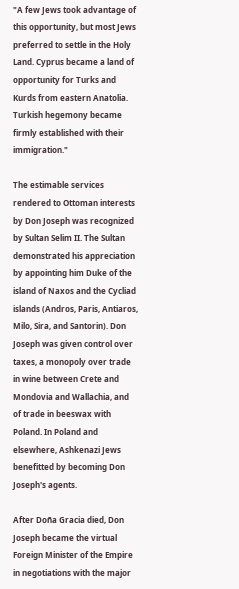"A few Jews took advantage of this opportunity, but most Jews preferred to settle in the Holy Land. Cyprus became a land of opportunity for Turks and Kurds from eastern Anatolia. Turkish hegemony became firmly established with their immigration."

The estimable services rendered to Ottoman interests by Don Joseph was recognized by Sultan Selim II. The Sultan demonstrated his appreciation by appointing him Duke of the island of Naxos and the Cycliad islands (Andros, Paris, Antiaros, Milo, Sira, and Santorin). Don Joseph was given control over taxes, a monopoly over trade in wine between Crete and Mondovia and Wallachia, and of trade in beeswax with Poland. In Poland and elsewhere, Ashkenazi Jews benefitted by becoming Don Joseph's agents.

After Doña Gracia died, Don Joseph became the virtual Foreign Minister of the Empire in negotiations with the major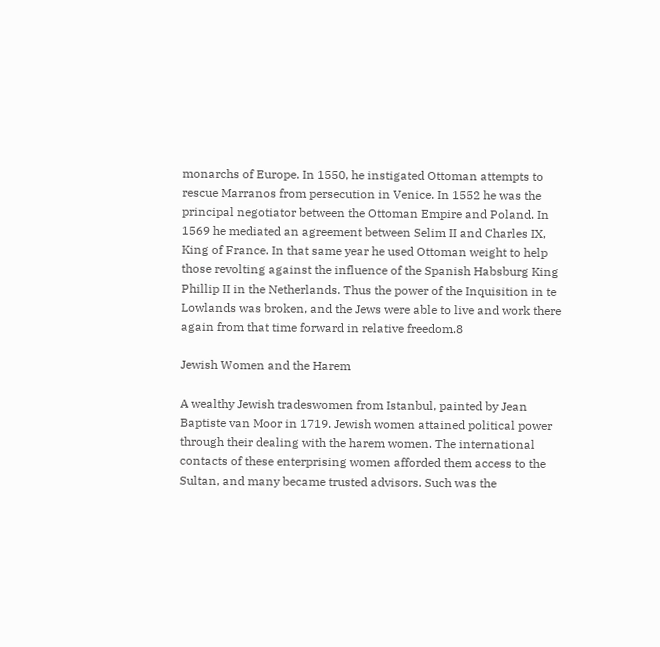monarchs of Europe. In 1550, he instigated Ottoman attempts to rescue Marranos from persecution in Venice. In 1552 he was the principal negotiator between the Ottoman Empire and Poland. In 1569 he mediated an agreement between Selim II and Charles IX, King of France. In that same year he used Ottoman weight to help those revolting against the influence of the Spanish Habsburg King Phillip II in the Netherlands. Thus the power of the Inquisition in te Lowlands was broken, and the Jews were able to live and work there again from that time forward in relative freedom.8

Jewish Women and the Harem

A wealthy Jewish tradeswomen from Istanbul, painted by Jean Baptiste van Moor in 1719. Jewish women attained political power through their dealing with the harem women. The international contacts of these enterprising women afforded them access to the Sultan, and many became trusted advisors. Such was the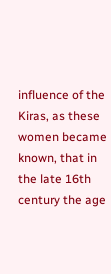influence of the Kiras, as these women became known, that in the late 16th century the age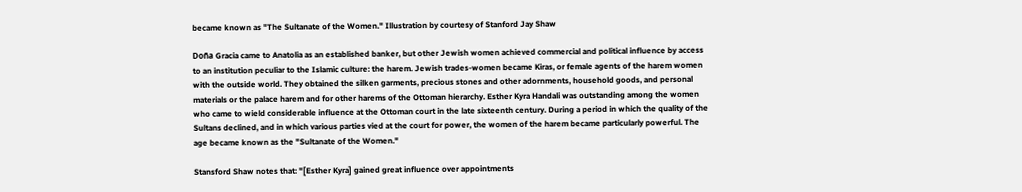became known as "The Sultanate of the Women." Illustration by courtesy of Stanford Jay Shaw

Doña Gracia came to Anatolia as an established banker, but other Jewish women achieved commercial and political influence by access to an institution peculiar to the Islamic culture: the harem. Jewish trades-women became Kiras, or female agents of the harem women with the outside world. They obtained the silken garments, precious stones and other adornments, household goods, and personal materials or the palace harem and for other harems of the Ottoman hierarchy. Esther Kyra Handali was outstanding among the women who came to wield considerable influence at the Ottoman court in the late sixteenth century. During a period in which the quality of the Sultans declined, and in which various parties vied at the court for power, the women of the harem became particularly powerful. The age became known as the "Sultanate of the Women."

Stansford Shaw notes that: "[Esther Kyra] gained great influence over appointments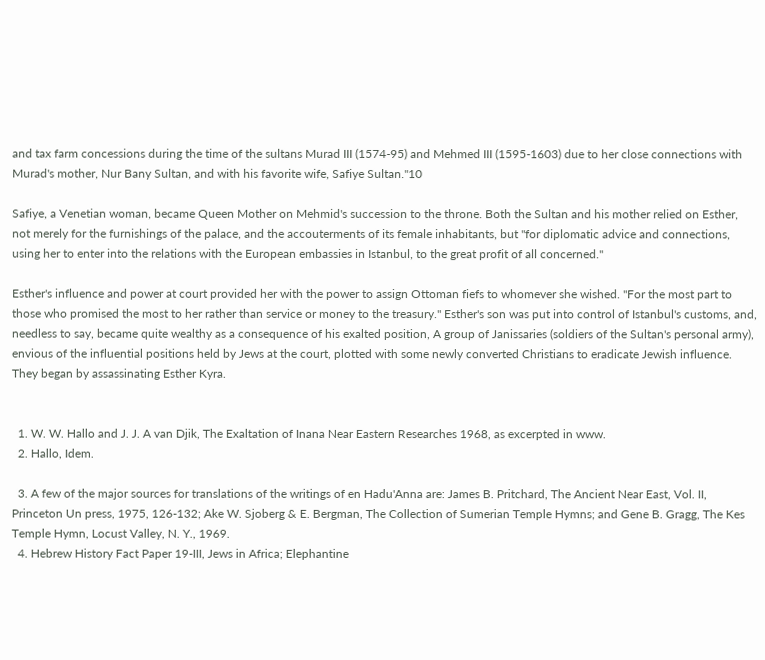and tax farm concessions during the time of the sultans Murad III (1574-95) and Mehmed III (1595-1603) due to her close connections with Murad's mother, Nur Bany Sultan, and with his favorite wife, Safiye Sultan."10

Safiye, a Venetian woman, became Queen Mother on Mehmid's succession to the throne. Both the Sultan and his mother relied on Esther, not merely for the furnishings of the palace, and the accouterments of its female inhabitants, but "for diplomatic advice and connections, using her to enter into the relations with the European embassies in Istanbul, to the great profit of all concerned."

Esther's influence and power at court provided her with the power to assign Ottoman fiefs to whomever she wished. "For the most part to those who promised the most to her rather than service or money to the treasury." Esther's son was put into control of Istanbul's customs, and, needless to say, became quite wealthy as a consequence of his exalted position, A group of Janissaries (soldiers of the Sultan's personal army), envious of the influential positions held by Jews at the court, plotted with some newly converted Christians to eradicate Jewish influence. They began by assassinating Esther Kyra.


  1. W. W. Hallo and J. J. A van Djik, The Exaltation of Inana Near Eastern Researches 1968, as excerpted in www.
  2. Hallo, Idem.

  3. A few of the major sources for translations of the writings of en Hadu'Anna are: James B. Pritchard, The Ancient Near East, Vol. II, Princeton Un press, 1975, 126-132; Ake W. Sjoberg & E. Bergman, The Collection of Sumerian Temple Hymns; and Gene B. Gragg, The Kes Temple Hymn, Locust Valley, N. Y., 1969.
  4. Hebrew History Fact Paper 19-III, Jews in Africa; Elephantine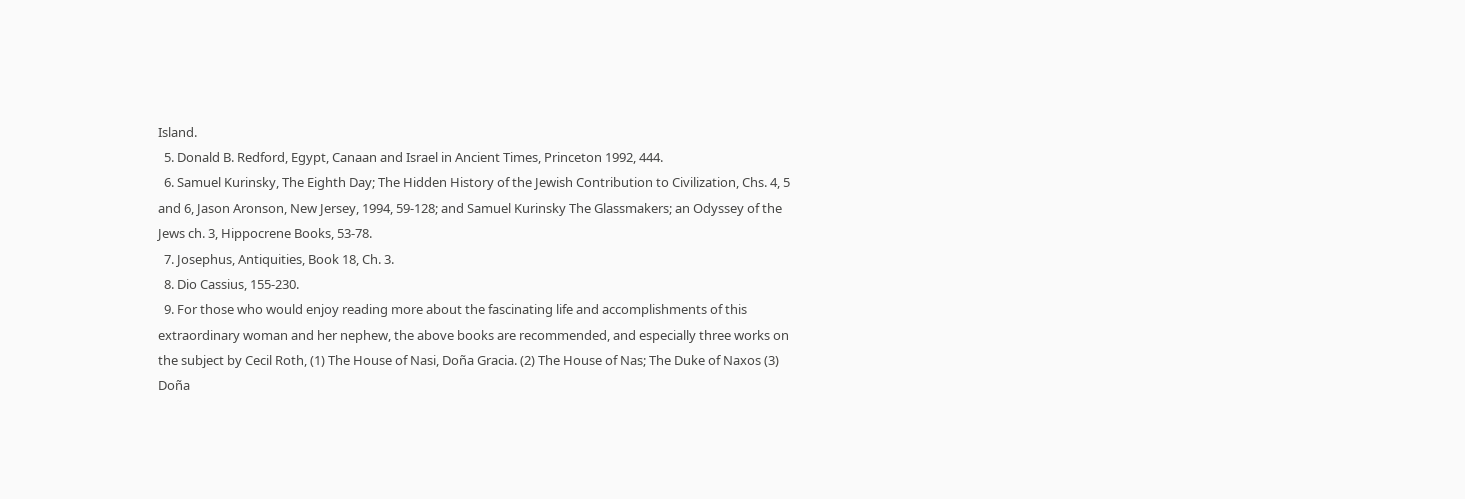Island.
  5. Donald B. Redford, Egypt, Canaan and Israel in Ancient Times, Princeton 1992, 444.
  6. Samuel Kurinsky, The Eighth Day; The Hidden History of the Jewish Contribution to Civilization, Chs. 4, 5 and 6, Jason Aronson, New Jersey, 1994, 59-128; and Samuel Kurinsky The Glassmakers; an Odyssey of the Jews ch. 3, Hippocrene Books, 53-78.
  7. Josephus, Antiquities, Book 18, Ch. 3.
  8. Dio Cassius, 155-230.
  9. For those who would enjoy reading more about the fascinating life and accomplishments of this extraordinary woman and her nephew, the above books are recommended, and especially three works on the subject by Cecil Roth, (1) The House of Nasi, Doña Gracia. (2) The House of Nas; The Duke of Naxos (3) Doña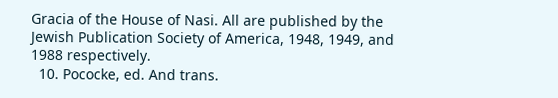Gracia of the House of Nasi. All are published by the Jewish Publication Society of America, 1948, 1949, and 1988 respectively.
  10. Pococke, ed. And trans.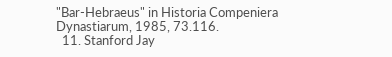"Bar-Hebraeus" in Historia Compeniera Dynastiarum, 1985, 73.116.
  11. Stanford Jay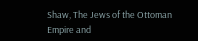Shaw, The Jews of the Ottoman Empire and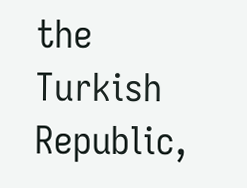the Turkish Republic,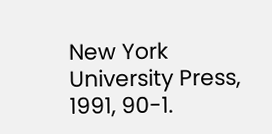New York University Press, 1991, 90-1.